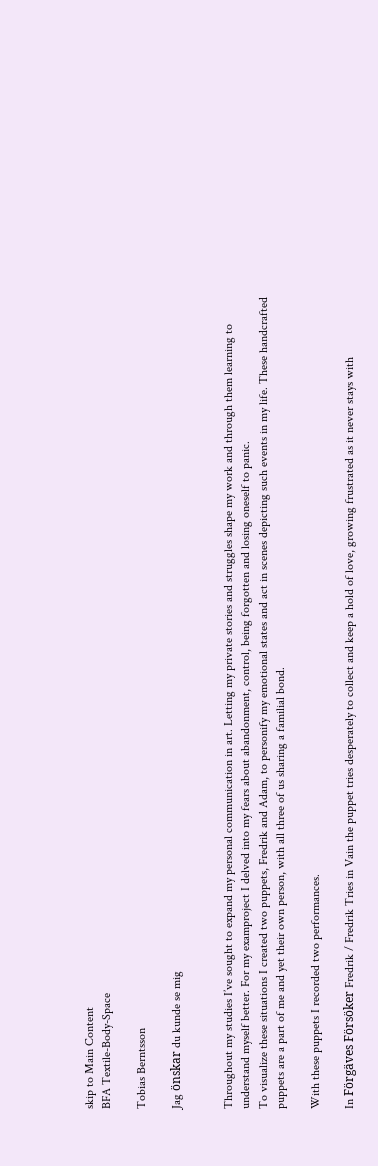skip to Main Content
BFA Textile-Body-Space

Tobias Berntsson

Jag önskar du kunde se mig


Throughout my studies I’ve sought to expand my personal communication in art. Letting my private stories and struggles shape my work and through them learning to understand myself better. For my examproject I delved into my fears about abandonment, control, being forgotten and losing oneself to panic.
To visualize these situations I created two puppets, Fredrik and Adam, to personify my emotional states and act in scenes depicting such events in my life. These handcrafted puppets are a part of me and yet their own person, with all three of us sharing a familial bond.

With these puppets I recorded two performances.

In Förgäves Försöker Fredrik / Fredrik Tries in Vain the puppet tries desperately to collect and keep a hold of love, growing frustrated as it never stays with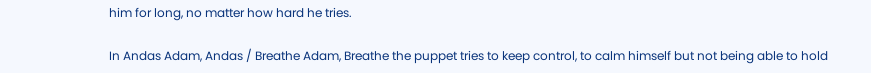him for long, no matter how hard he tries.

In Andas Adam, Andas / Breathe Adam, Breathe the puppet tries to keep control, to calm himself but not being able to hold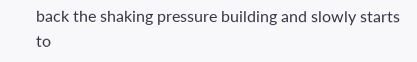back the shaking pressure building and slowly starts to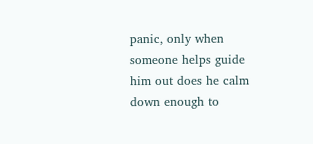panic, only when someone helps guide him out does he calm down enough to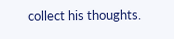collect his thoughts.